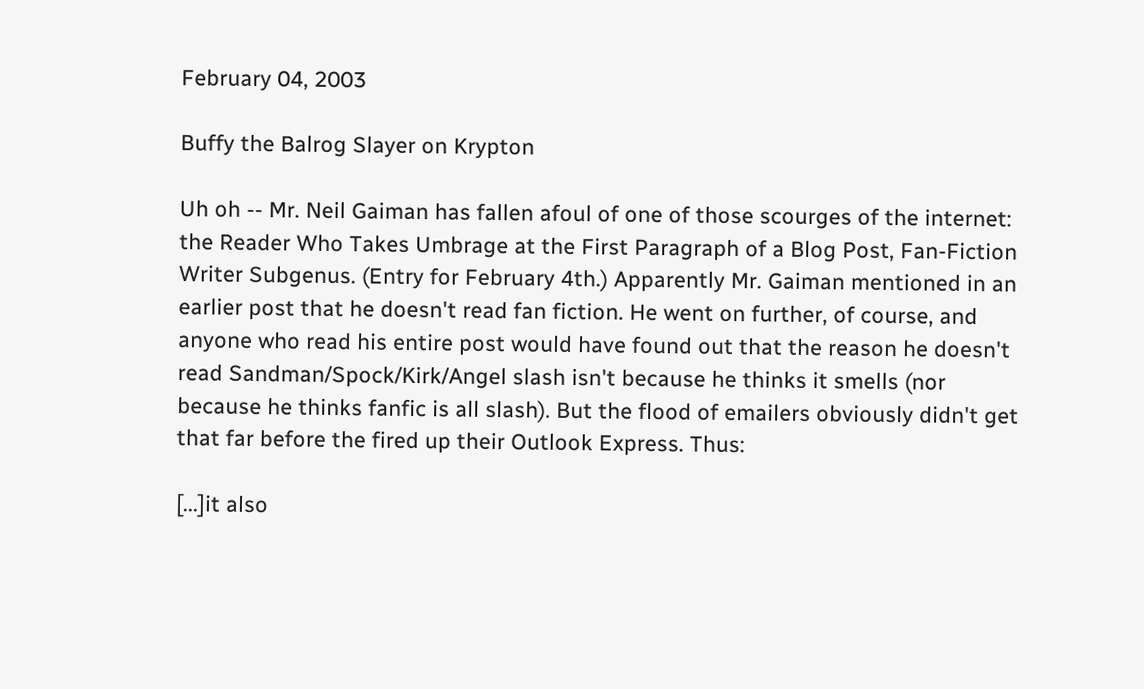February 04, 2003

Buffy the Balrog Slayer on Krypton

Uh oh -- Mr. Neil Gaiman has fallen afoul of one of those scourges of the internet: the Reader Who Takes Umbrage at the First Paragraph of a Blog Post, Fan-Fiction Writer Subgenus. (Entry for February 4th.) Apparently Mr. Gaiman mentioned in an earlier post that he doesn't read fan fiction. He went on further, of course, and anyone who read his entire post would have found out that the reason he doesn't read Sandman/Spock/Kirk/Angel slash isn't because he thinks it smells (nor because he thinks fanfic is all slash). But the flood of emailers obviously didn't get that far before the fired up their Outlook Express. Thus:

[...]it also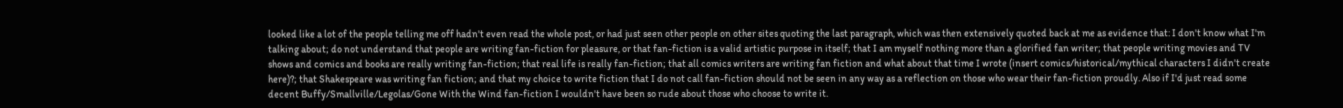looked like a lot of the people telling me off hadn't even read the whole post, or had just seen other people on other sites quoting the last paragraph, which was then extensively quoted back at me as evidence that: I don't know what I'm talking about; do not understand that people are writing fan-fiction for pleasure, or that fan-fiction is a valid artistic purpose in itself; that I am myself nothing more than a glorified fan writer; that people writing movies and TV shows and comics and books are really writing fan-fiction; that real life is really fan-fiction; that all comics writers are writing fan fiction and what about that time I wrote (insert comics/historical/mythical characters I didn't create here)?; that Shakespeare was writing fan fiction; and that my choice to write fiction that I do not call fan-fiction should not be seen in any way as a reflection on those who wear their fan-fiction proudly. Also if I'd just read some decent Buffy/Smallville/Legolas/Gone With the Wind fan-fiction I wouldn't have been so rude about those who choose to write it.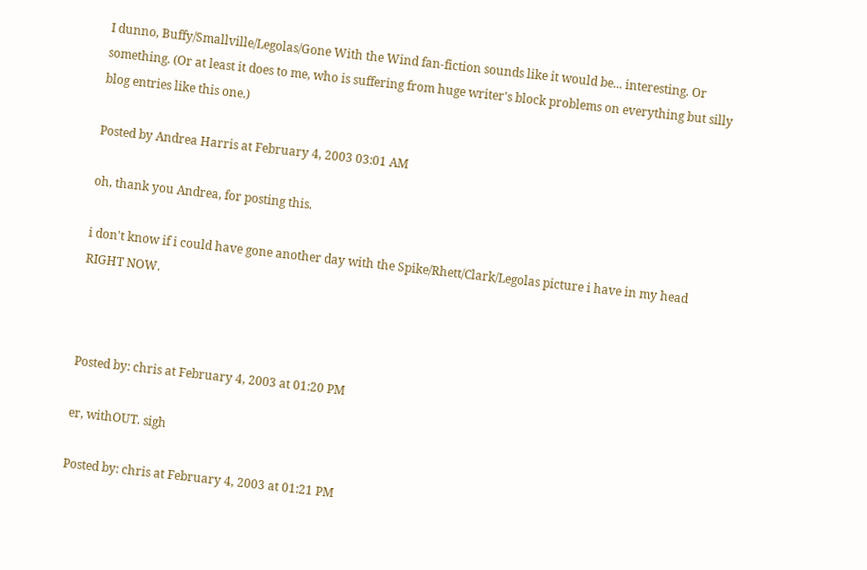I dunno, Buffy/Smallville/Legolas/Gone With the Wind fan-fiction sounds like it would be... interesting. Or something. (Or at least it does to me, who is suffering from huge writer's block problems on everything but silly blog entries like this one.)

Posted by Andrea Harris at February 4, 2003 03:01 AM

oh, thank you Andrea, for posting this.

i don't know if i could have gone another day with the Spike/Rhett/Clark/Legolas picture i have in my head RIGHT NOW.



Posted by: chris at February 4, 2003 at 01:20 PM

er, withOUT. sigh

Posted by: chris at February 4, 2003 at 01:21 PM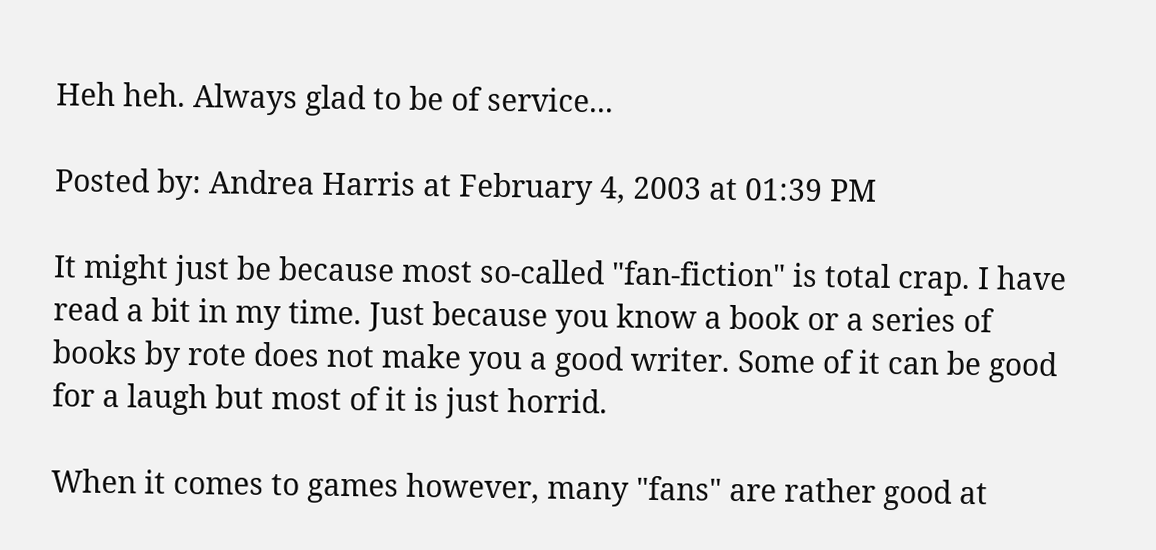Heh heh. Always glad to be of service...

Posted by: Andrea Harris at February 4, 2003 at 01:39 PM

It might just be because most so-called "fan-fiction" is total crap. I have read a bit in my time. Just because you know a book or a series of books by rote does not make you a good writer. Some of it can be good for a laugh but most of it is just horrid.

When it comes to games however, many "fans" are rather good at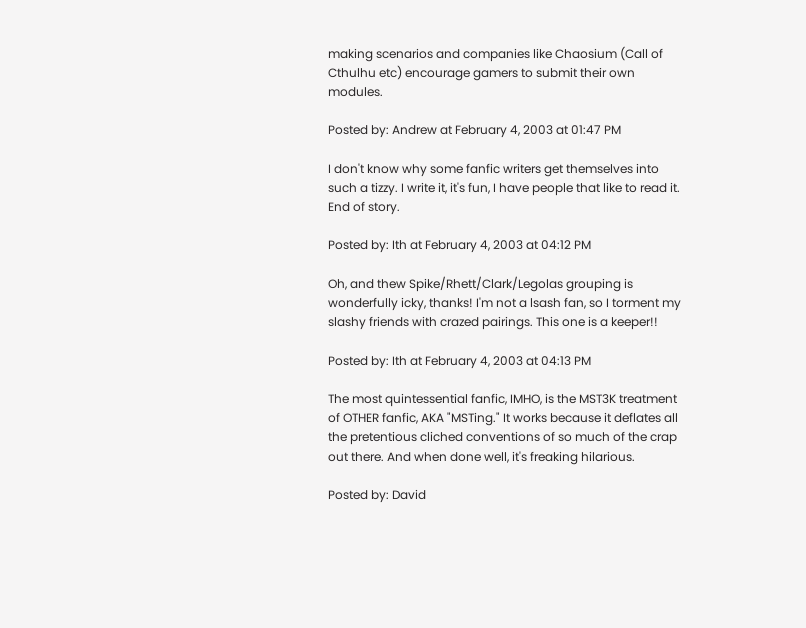making scenarios and companies like Chaosium (Call of Cthulhu etc) encourage gamers to submit their own modules.

Posted by: Andrew at February 4, 2003 at 01:47 PM

I don't know why some fanfic writers get themselves into such a tizzy. I write it, it's fun, I have people that like to read it. End of story.

Posted by: Ith at February 4, 2003 at 04:12 PM

Oh, and thew Spike/Rhett/Clark/Legolas grouping is wonderfully icky, thanks! I'm not a lsash fan, so I torment my slashy friends with crazed pairings. This one is a keeper!!

Posted by: Ith at February 4, 2003 at 04:13 PM

The most quintessential fanfic, IMHO, is the MST3K treatment of OTHER fanfic, AKA "MSTing." It works because it deflates all the pretentious cliched conventions of so much of the crap out there. And when done well, it's freaking hilarious.

Posted by: David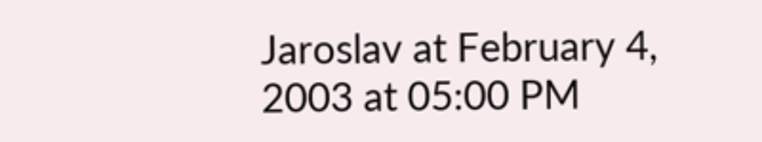Jaroslav at February 4, 2003 at 05:00 PM